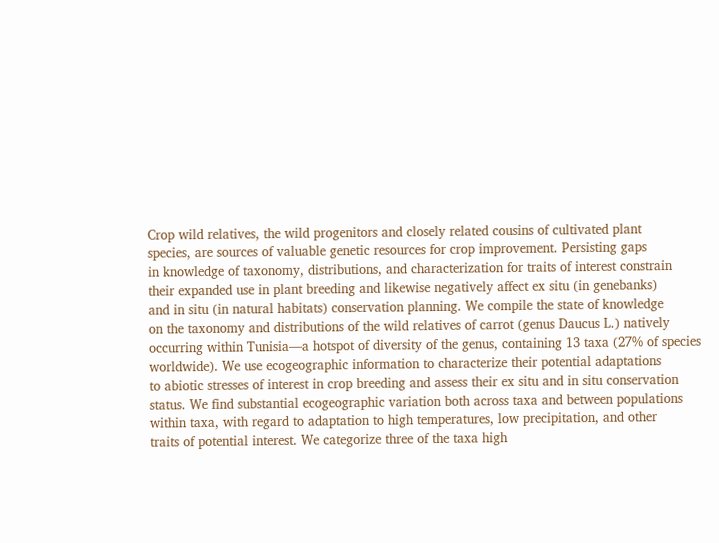Crop wild relatives, the wild progenitors and closely related cousins of cultivated plant
species, are sources of valuable genetic resources for crop improvement. Persisting gaps
in knowledge of taxonomy, distributions, and characterization for traits of interest constrain
their expanded use in plant breeding and likewise negatively affect ex situ (in genebanks)
and in situ (in natural habitats) conservation planning. We compile the state of knowledge
on the taxonomy and distributions of the wild relatives of carrot (genus Daucus L.) natively
occurring within Tunisia—a hotspot of diversity of the genus, containing 13 taxa (27% of species
worldwide). We use ecogeographic information to characterize their potential adaptations
to abiotic stresses of interest in crop breeding and assess their ex situ and in situ conservation
status. We find substantial ecogeographic variation both across taxa and between populations
within taxa, with regard to adaptation to high temperatures, low precipitation, and other
traits of potential interest. We categorize three of the taxa high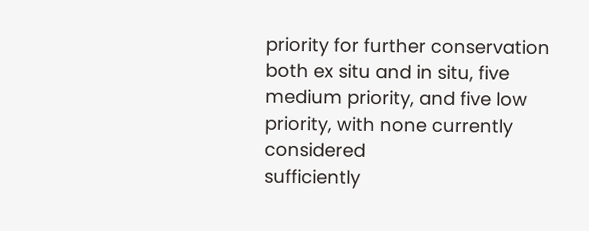priority for further conservation
both ex situ and in situ, five medium priority, and five low priority, with none currently considered
sufficiently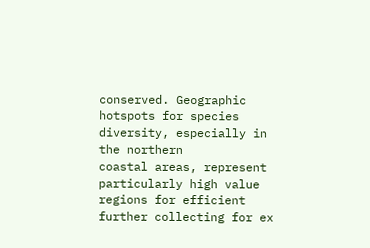conserved. Geographic hotspots for species diversity, especially in the northern
coastal areas, represent particularly high value regions for efficient further collecting for ex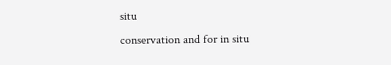situ
conservation and for in situ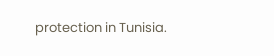protection in Tunisia.